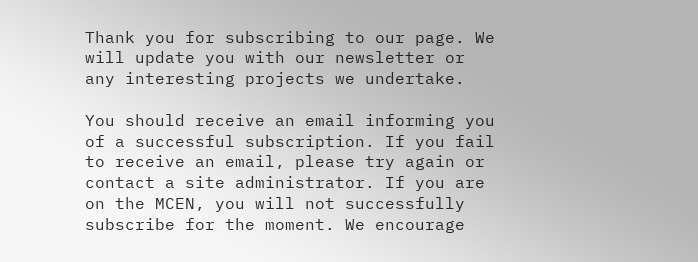Thank you for subscribing to our page. We will update you with our newsletter or any interesting projects we undertake.

You should receive an email informing you of a successful subscription. If you fail to receive an email, please try again or contact a site administrator. If you are on the MCEN, you will not successfully subscribe for the moment. We encourage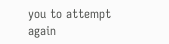you to attempt again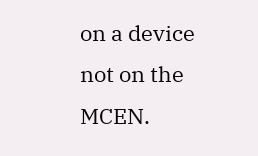on a device not on the MCEN.